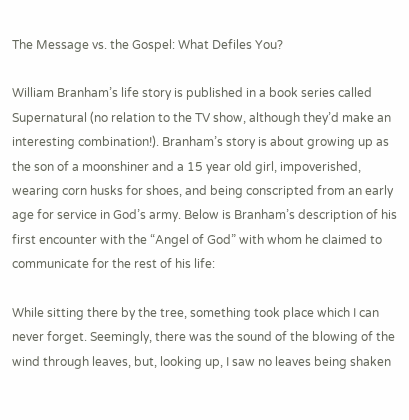The Message vs. the Gospel: What Defiles You?

William Branham’s life story is published in a book series called Supernatural (no relation to the TV show, although they’d make an interesting combination!). Branham’s story is about growing up as the son of a moonshiner and a 15 year old girl, impoverished, wearing corn husks for shoes, and being conscripted from an early age for service in God’s army. Below is Branham’s description of his  first encounter with the “Angel of God” with whom he claimed to communicate for the rest of his life:

While sitting there by the tree, something took place which I can never forget. Seemingly, there was the sound of the blowing of the wind through leaves, but, looking up, I saw no leaves being shaken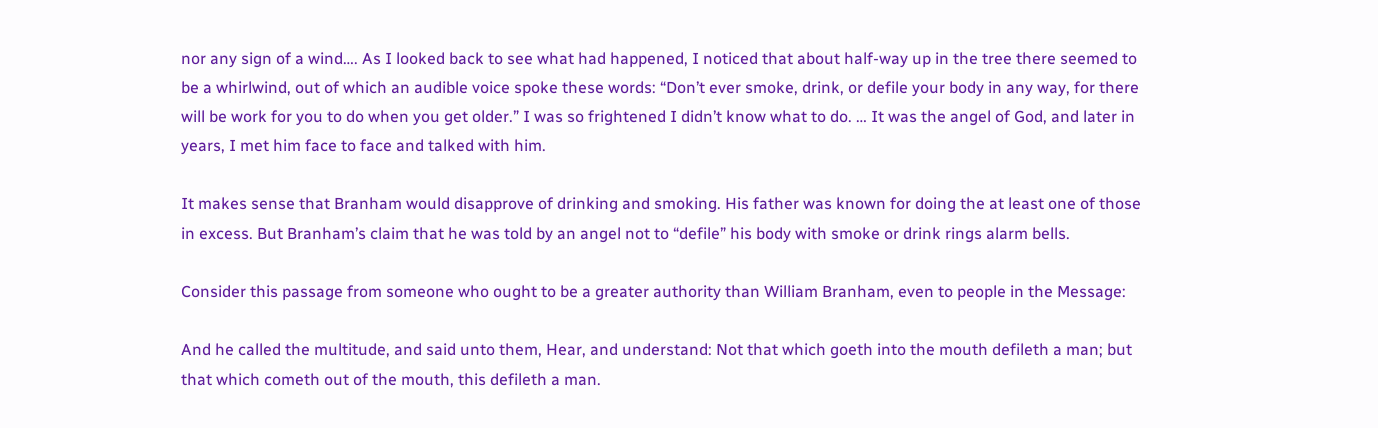nor any sign of a wind…. As I looked back to see what had happened, I noticed that about half-way up in the tree there seemed to be a whirlwind, out of which an audible voice spoke these words: “Don’t ever smoke, drink, or defile your body in any way, for there will be work for you to do when you get older.” I was so frightened I didn’t know what to do. … It was the angel of God, and later in years, I met him face to face and talked with him.

It makes sense that Branham would disapprove of drinking and smoking. His father was known for doing the at least one of those in excess. But Branham’s claim that he was told by an angel not to “defile” his body with smoke or drink rings alarm bells.

Consider this passage from someone who ought to be a greater authority than William Branham, even to people in the Message:

And he called the multitude, and said unto them, Hear, and understand: Not that which goeth into the mouth defileth a man; but that which cometh out of the mouth, this defileth a man.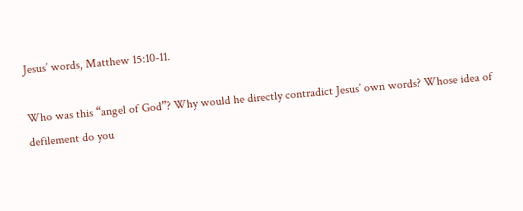Jesus’ words, Matthew 15:10-11.

Who was this “angel of God”? Why would he directly contradict Jesus’ own words? Whose idea of defilement do you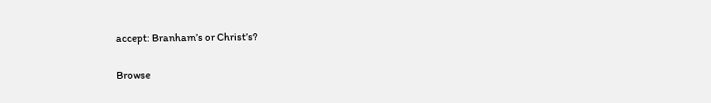accept: Branham’s or Christ’s?

Browse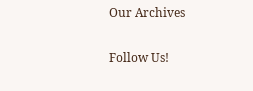Our Archives

Follow Us!